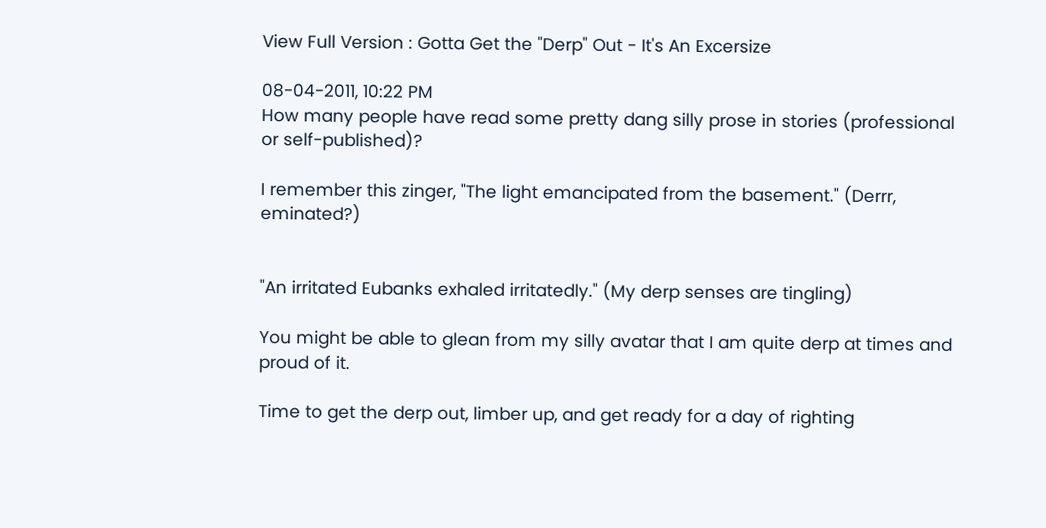View Full Version : Gotta Get the "Derp" Out - It's An Excersize

08-04-2011, 10:22 PM
How many people have read some pretty dang silly prose in stories (professional or self-published)?

I remember this zinger, "The light emancipated from the basement." (Derrr, eminated?)


"An irritated Eubanks exhaled irritatedly." (My derp senses are tingling)

You might be able to glean from my silly avatar that I am quite derp at times and proud of it.

Time to get the derp out, limber up, and get ready for a day of righting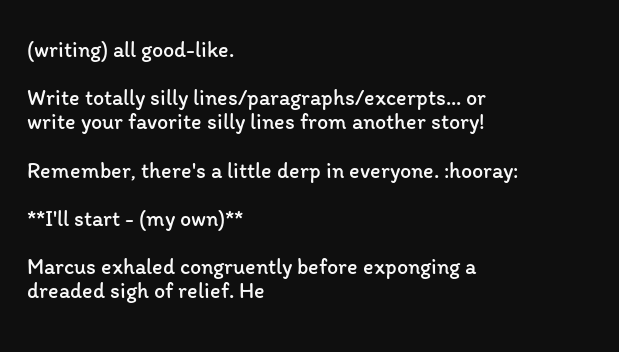(writing) all good-like.

Write totally silly lines/paragraphs/excerpts... or write your favorite silly lines from another story!

Remember, there's a little derp in everyone. :hooray:

**I'll start - (my own)**

Marcus exhaled congruently before exponging a dreaded sigh of relief. He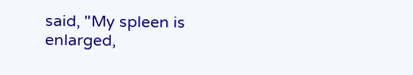said, "My spleen is enlarged,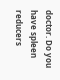doctor. Do you have spleen reducers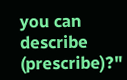you can describe (prescribe)?"